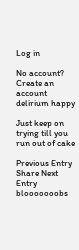Log in

No account? Create an account
delirium happy

Just keep on trying till you run out of cake

Previous Entry Share Next Entry
blooooooobs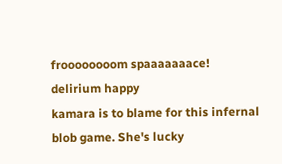froooooooom spaaaaaaace!
delirium happy
kamara is to blame for this infernal blob game. She's lucky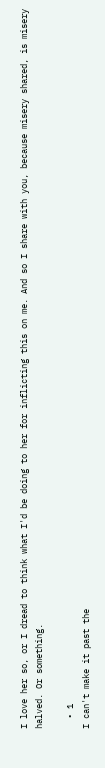I love her so, or I dread to think what I'd be doing to her for inflicting this on me. And so I share with you, because misery shared, is misery halved. Or something.

  • 1
I can't make it past the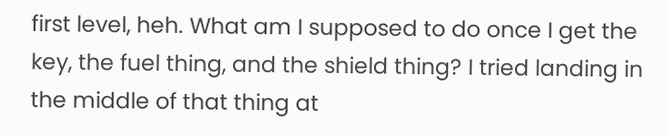first level, heh. What am I supposed to do once I get the key, the fuel thing, and the shield thing? I tried landing in the middle of that thing at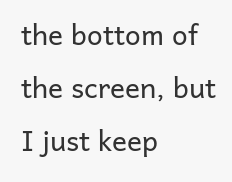the bottom of the screen, but I just keep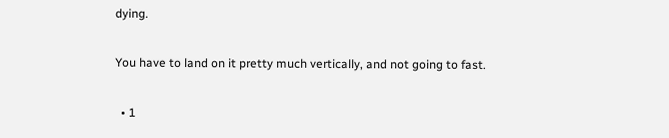dying.

You have to land on it pretty much vertically, and not going to fast.

  • 1